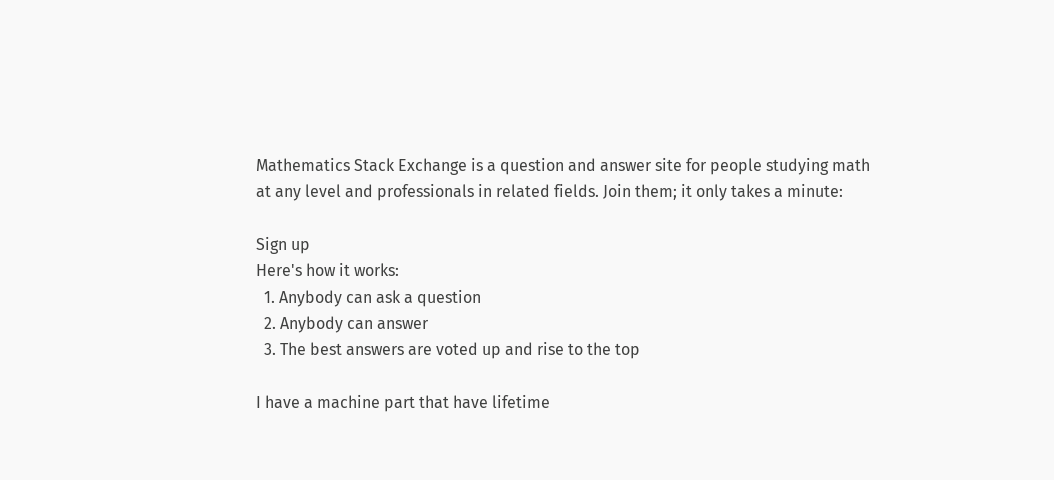Mathematics Stack Exchange is a question and answer site for people studying math at any level and professionals in related fields. Join them; it only takes a minute:

Sign up
Here's how it works:
  1. Anybody can ask a question
  2. Anybody can answer
  3. The best answers are voted up and rise to the top

I have a machine part that have lifetime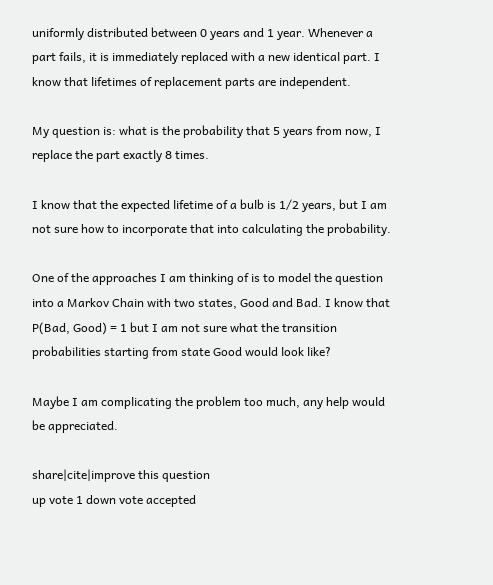uniformly distributed between 0 years and 1 year. Whenever a part fails, it is immediately replaced with a new identical part. I know that lifetimes of replacement parts are independent.

My question is: what is the probability that 5 years from now, I replace the part exactly 8 times.

I know that the expected lifetime of a bulb is 1/2 years, but I am not sure how to incorporate that into calculating the probability.

One of the approaches I am thinking of is to model the question into a Markov Chain with two states, Good and Bad. I know that P(Bad, Good) = 1 but I am not sure what the transition probabilities starting from state Good would look like?

Maybe I am complicating the problem too much, any help would be appreciated.

share|cite|improve this question
up vote 1 down vote accepted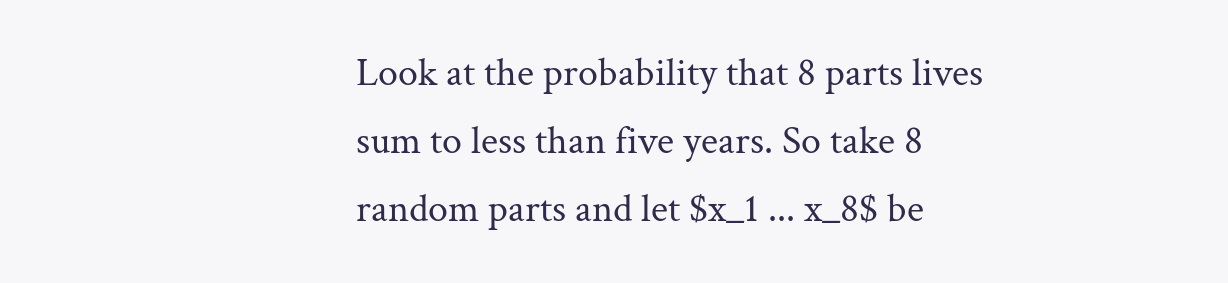Look at the probability that 8 parts lives sum to less than five years. So take 8 random parts and let $x_1 ... x_8$ be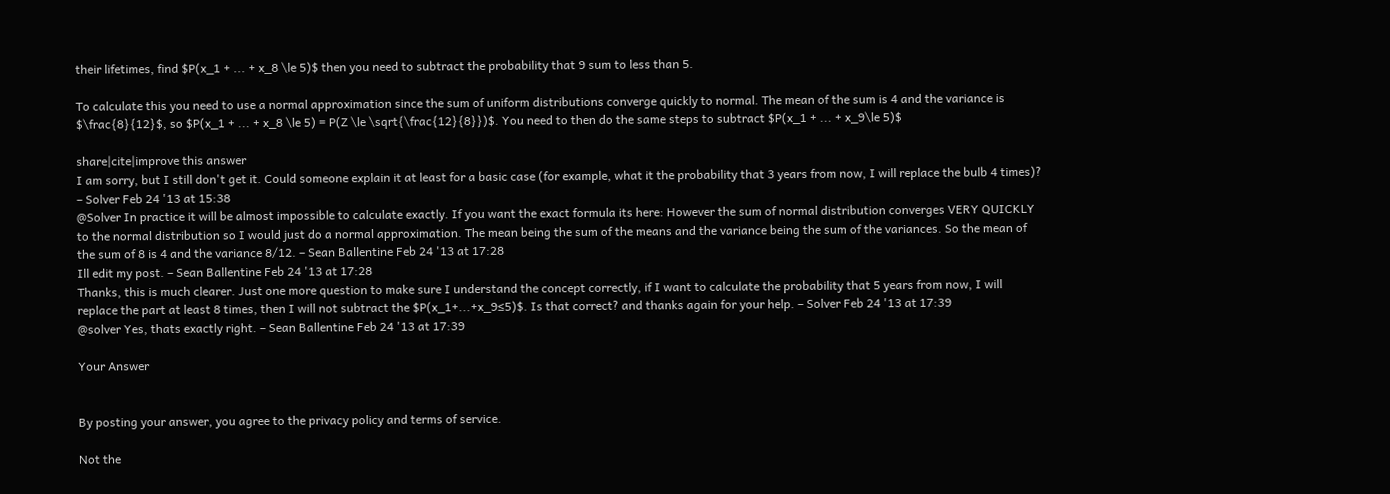their lifetimes, find $P(x_1 + ... + x_8 \le 5)$ then you need to subtract the probability that 9 sum to less than 5.

To calculate this you need to use a normal approximation since the sum of uniform distributions converge quickly to normal. The mean of the sum is 4 and the variance is $\frac{8}{12}$, so $P(x_1 + ... + x_8 \le 5) = P(Z \le \sqrt{\frac{12}{8}})$. You need to then do the same steps to subtract $P(x_1 + ... + x_9\le 5)$

share|cite|improve this answer
I am sorry, but I still don't get it. Could someone explain it at least for a basic case (for example, what it the probability that 3 years from now, I will replace the bulb 4 times)? – Solver Feb 24 '13 at 15:38
@Solver In practice it will be almost impossible to calculate exactly. If you want the exact formula its here: However the sum of normal distribution converges VERY QUICKLY to the normal distribution so I would just do a normal approximation. The mean being the sum of the means and the variance being the sum of the variances. So the mean of the sum of 8 is 4 and the variance 8/12. – Sean Ballentine Feb 24 '13 at 17:28
Ill edit my post. – Sean Ballentine Feb 24 '13 at 17:28
Thanks, this is much clearer. Just one more question to make sure I understand the concept correctly, if I want to calculate the probability that 5 years from now, I will replace the part at least 8 times, then I will not subtract the $P(x_1+...+x_9≤5)$. Is that correct? and thanks again for your help. – Solver Feb 24 '13 at 17:39
@solver Yes, thats exactly right. – Sean Ballentine Feb 24 '13 at 17:39

Your Answer


By posting your answer, you agree to the privacy policy and terms of service.

Not the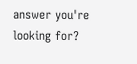answer you're looking for?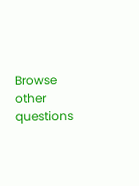Browse other questions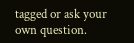tagged or ask your own question.